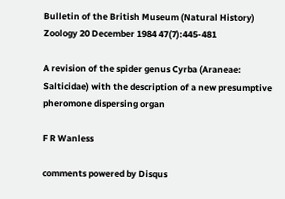Bulletin of the British Museum (Natural History) Zoology 20 December 1984 47(7):445-481

A revision of the spider genus Cyrba (Araneae: Salticidae) with the description of a new presumptive pheromone dispersing organ

F R Wanless

comments powered by Disqus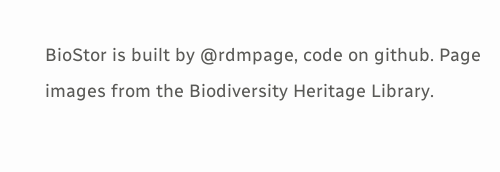BioStor is built by @rdmpage, code on github. Page images from the Biodiversity Heritage Library.